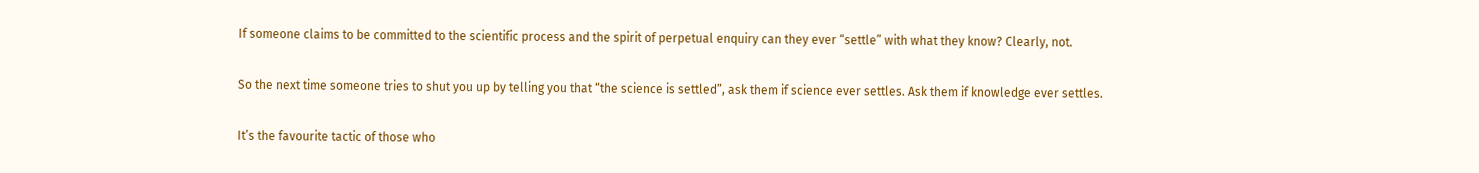If someone claims to be committed to the scientific process and the spirit of perpetual enquiry can they ever “settle” with what they know? Clearly, not.

So the next time someone tries to shut you up by telling you that “the science is settled”, ask them if science ever settles. Ask them if knowledge ever settles.

It’s the favourite tactic of those who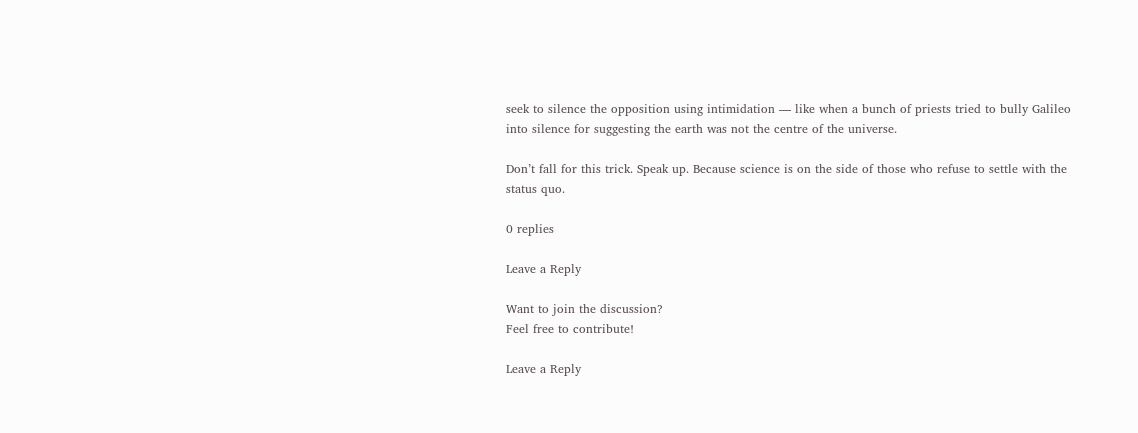seek to silence the opposition using intimidation — like when a bunch of priests tried to bully Galileo into silence for suggesting the earth was not the centre of the universe.

Don’t fall for this trick. Speak up. Because science is on the side of those who refuse to settle with the status quo.

0 replies

Leave a Reply

Want to join the discussion?
Feel free to contribute!

Leave a Reply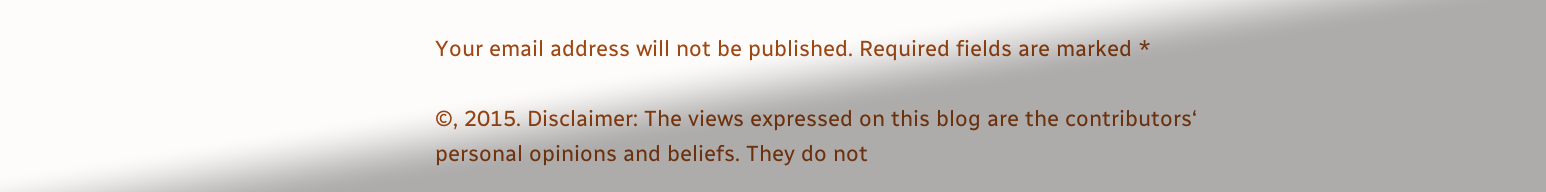Your email address will not be published. Required fields are marked *

©, 2015. Disclaimer: The views expressed on this blog are the contributors‘ personal opinions and beliefs. They do not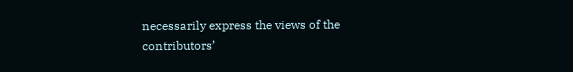necessarily express the views of the contributors’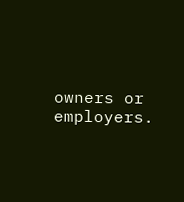owners or employers.